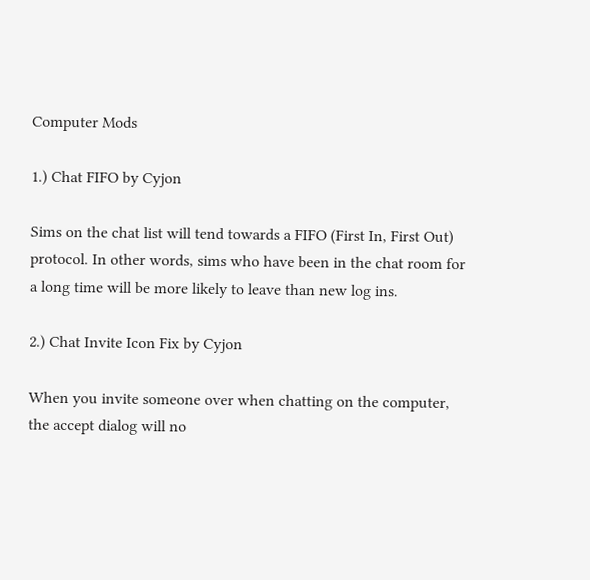Computer Mods

1.) Chat FIFO by Cyjon

Sims on the chat list will tend towards a FIFO (First In, First Out) protocol. In other words, sims who have been in the chat room for a long time will be more likely to leave than new log ins.

2.) Chat Invite Icon Fix by Cyjon

When you invite someone over when chatting on the computer, the accept dialog will no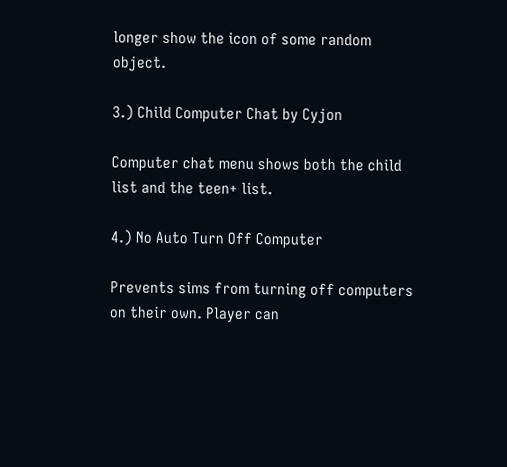longer show the icon of some random object.

3.) Child Computer Chat by Cyjon

Computer chat menu shows both the child list and the teen+ list.

4.) No Auto Turn Off Computer

Prevents sims from turning off computers on their own. Player can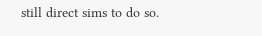still direct sims to do so.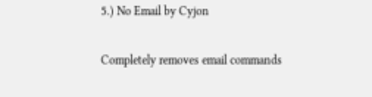5.) No Email by Cyjon

Completely removes email commands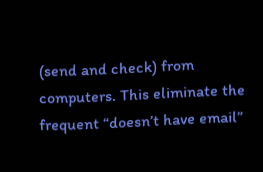(send and check) from computers. This eliminate the frequent “doesn’t have email”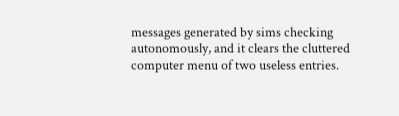messages generated by sims checking autonomously, and it clears the cluttered computer menu of two useless entries.